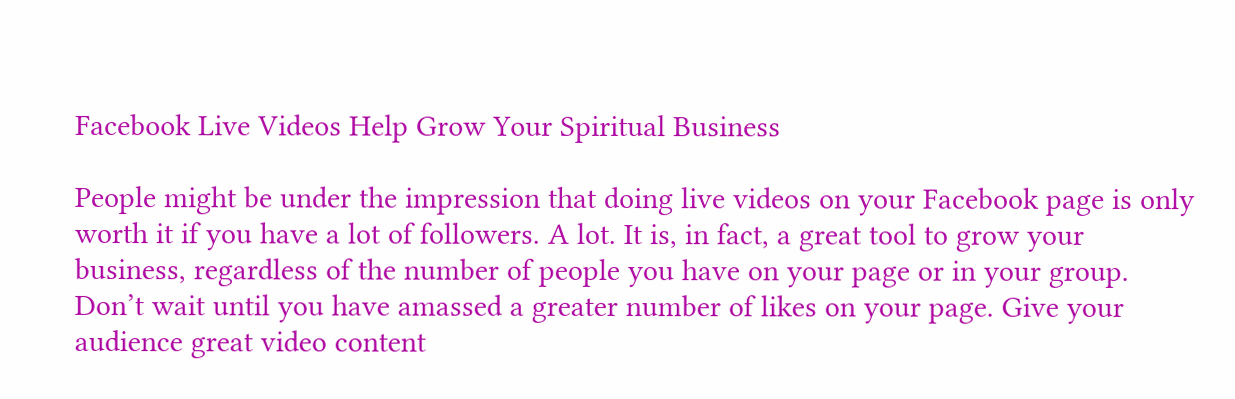Facebook Live Videos Help Grow Your Spiritual Business

People might be under the impression that doing live videos on your Facebook page is only worth it if you have a lot of followers. A lot. It is, in fact, a great tool to grow your business, regardless of the number of people you have on your page or in your group. Don’t wait until you have amassed a greater number of likes on your page. Give your audience great video content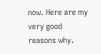now. Here are my very good reasons why.